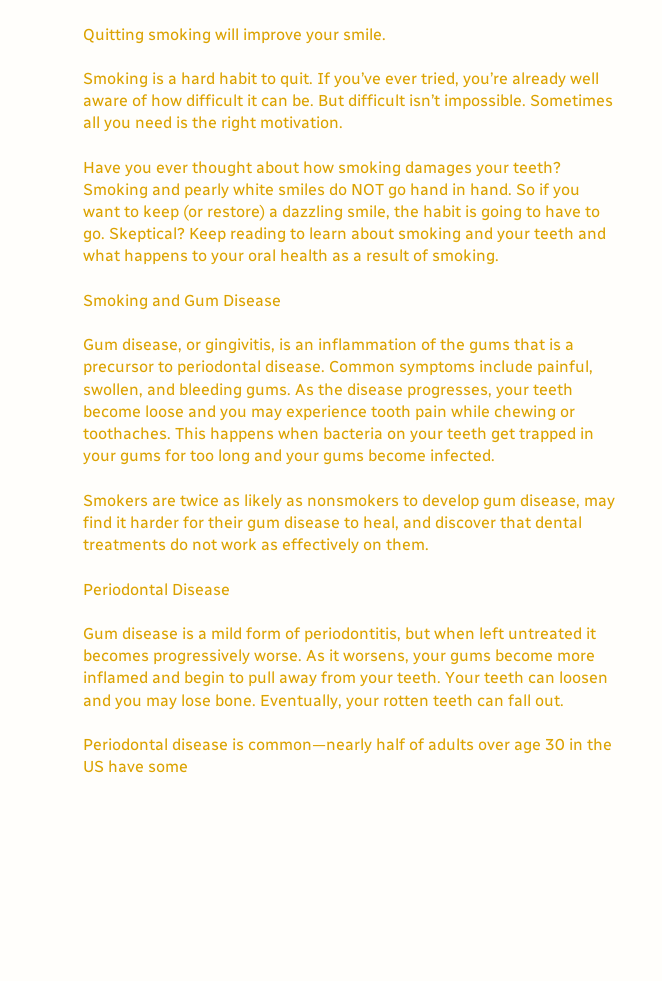Quitting smoking will improve your smile.

Smoking is a hard habit to quit. If you’ve ever tried, you’re already well aware of how difficult it can be. But difficult isn’t impossible. Sometimes all you need is the right motivation.

Have you ever thought about how smoking damages your teeth? Smoking and pearly white smiles do NOT go hand in hand. So if you want to keep (or restore) a dazzling smile, the habit is going to have to go. Skeptical? Keep reading to learn about smoking and your teeth and what happens to your oral health as a result of smoking.

Smoking and Gum Disease

Gum disease, or gingivitis, is an inflammation of the gums that is a precursor to periodontal disease. Common symptoms include painful, swollen, and bleeding gums. As the disease progresses, your teeth become loose and you may experience tooth pain while chewing or toothaches. This happens when bacteria on your teeth get trapped in your gums for too long and your gums become infected.

Smokers are twice as likely as nonsmokers to develop gum disease, may find it harder for their gum disease to heal, and discover that dental treatments do not work as effectively on them.

Periodontal Disease

Gum disease is a mild form of periodontitis, but when left untreated it becomes progressively worse. As it worsens, your gums become more inflamed and begin to pull away from your teeth. Your teeth can loosen and you may lose bone. Eventually, your rotten teeth can fall out.

Periodontal disease is common—nearly half of adults over age 30 in the US have some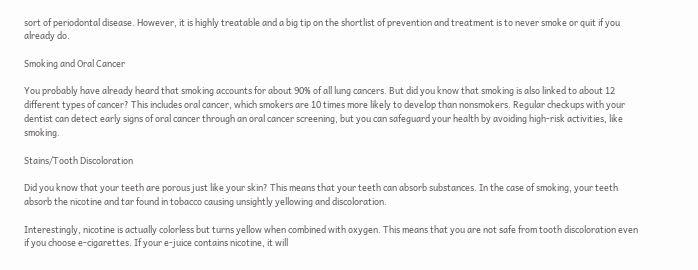sort of periodontal disease. However, it is highly treatable and a big tip on the shortlist of prevention and treatment is to never smoke or quit if you already do.

Smoking and Oral Cancer

You probably have already heard that smoking accounts for about 90% of all lung cancers. But did you know that smoking is also linked to about 12 different types of cancer? This includes oral cancer, which smokers are 10 times more likely to develop than nonsmokers. Regular checkups with your dentist can detect early signs of oral cancer through an oral cancer screening, but you can safeguard your health by avoiding high-risk activities, like smoking.

Stains/Tooth Discoloration

Did you know that your teeth are porous just like your skin? This means that your teeth can absorb substances. In the case of smoking, your teeth absorb the nicotine and tar found in tobacco causing unsightly yellowing and discoloration.

Interestingly, nicotine is actually colorless but turns yellow when combined with oxygen. This means that you are not safe from tooth discoloration even if you choose e-cigarettes. If your e-juice contains nicotine, it will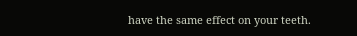have the same effect on your teeth.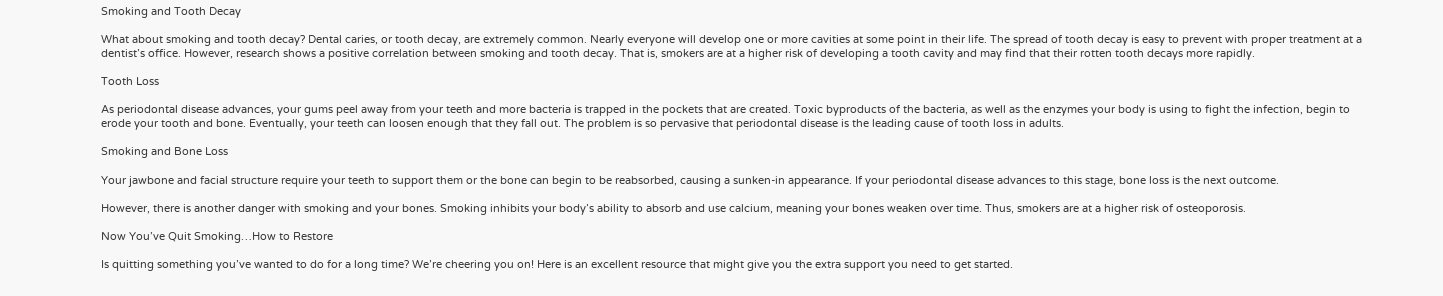Smoking and Tooth Decay

What about smoking and tooth decay? Dental caries, or tooth decay, are extremely common. Nearly everyone will develop one or more cavities at some point in their life. The spread of tooth decay is easy to prevent with proper treatment at a dentist’s office. However, research shows a positive correlation between smoking and tooth decay. That is, smokers are at a higher risk of developing a tooth cavity and may find that their rotten tooth decays more rapidly.

Tooth Loss

As periodontal disease advances, your gums peel away from your teeth and more bacteria is trapped in the pockets that are created. Toxic byproducts of the bacteria, as well as the enzymes your body is using to fight the infection, begin to erode your tooth and bone. Eventually, your teeth can loosen enough that they fall out. The problem is so pervasive that periodontal disease is the leading cause of tooth loss in adults.

Smoking and Bone Loss

Your jawbone and facial structure require your teeth to support them or the bone can begin to be reabsorbed, causing a sunken-in appearance. If your periodontal disease advances to this stage, bone loss is the next outcome.

However, there is another danger with smoking and your bones. Smoking inhibits your body’s ability to absorb and use calcium, meaning your bones weaken over time. Thus, smokers are at a higher risk of osteoporosis.

Now You’ve Quit Smoking…How to Restore

Is quitting something you’ve wanted to do for a long time? We’re cheering you on! Here is an excellent resource that might give you the extra support you need to get started.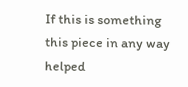If this is something this piece in any way helped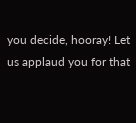you decide, hooray! Let us applaud you for that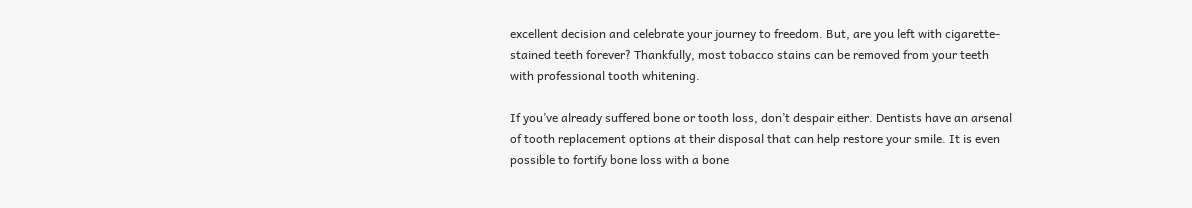excellent decision and celebrate your journey to freedom. But, are you left with cigarette-stained teeth forever? Thankfully, most tobacco stains can be removed from your teeth with professional tooth whitening.

If you’ve already suffered bone or tooth loss, don’t despair either. Dentists have an arsenal of tooth replacement options at their disposal that can help restore your smile. It is even possible to fortify bone loss with a bone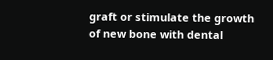graft or stimulate the growth of new bone with dental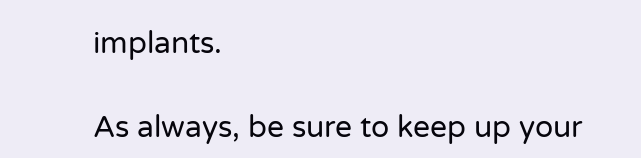implants.

As always, be sure to keep up your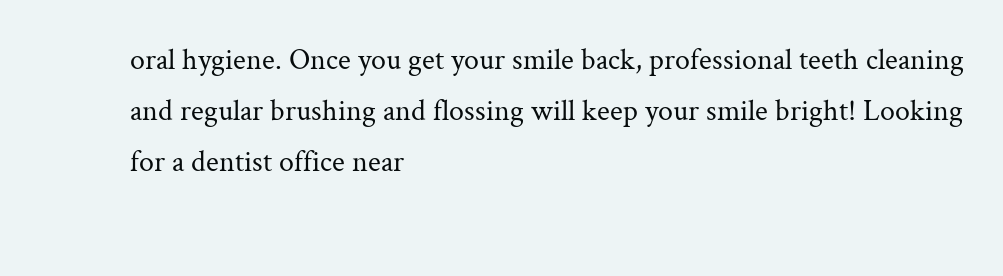oral hygiene. Once you get your smile back, professional teeth cleaning and regular brushing and flossing will keep your smile bright! Looking for a dentist office near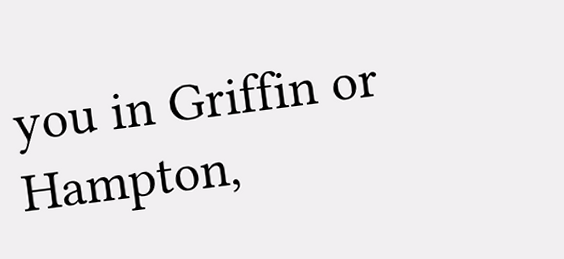you in Griffin or Hampton,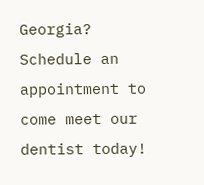Georgia? Schedule an appointment to come meet our dentist today!